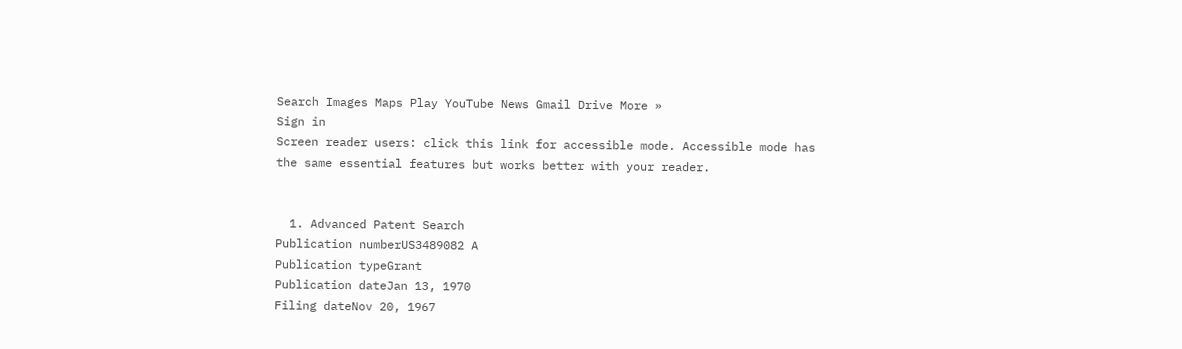Search Images Maps Play YouTube News Gmail Drive More »
Sign in
Screen reader users: click this link for accessible mode. Accessible mode has the same essential features but works better with your reader.


  1. Advanced Patent Search
Publication numberUS3489082 A
Publication typeGrant
Publication dateJan 13, 1970
Filing dateNov 20, 1967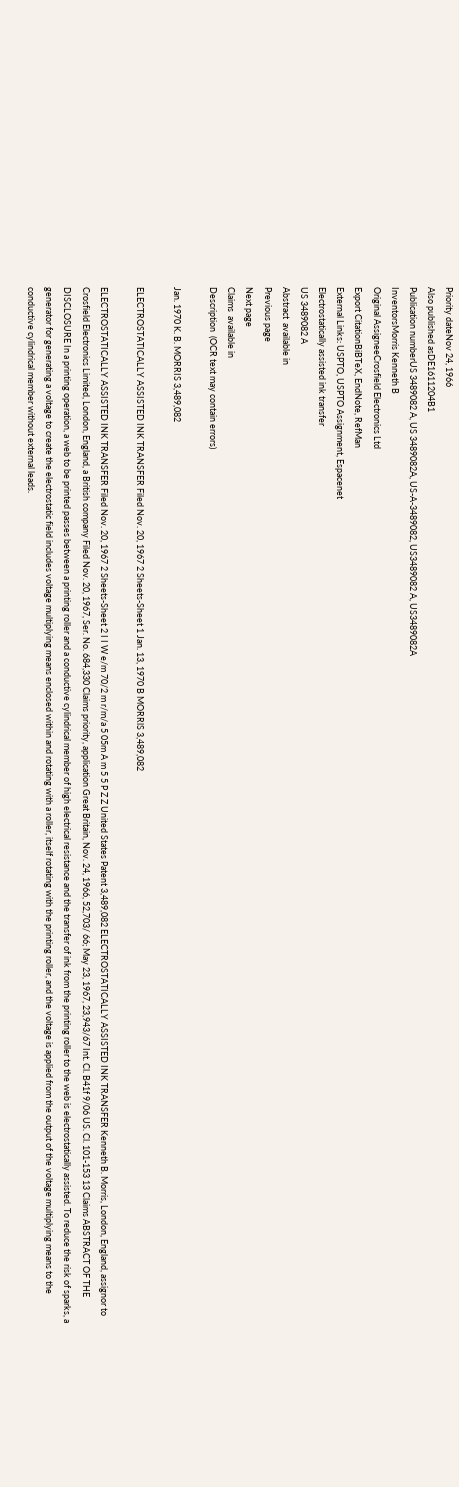Priority dateNov 24, 1966
Also published asDE1611204B1
Publication numberUS 3489082 A, US 3489082A, US-A-3489082, US3489082 A, US3489082A
InventorsMorris Kenneth B
Original AssigneeCrosfield Electronics Ltd
Export CitationBiBTeX, EndNote, RefMan
External Links: USPTO, USPTO Assignment, Espacenet
Electrostatically assisted ink transfer
US 3489082 A
Abstract  available in
Previous page
Next page
Claims  available in
Description  (OCR text may contain errors)

Jan. 1970 K. B. MORRIS 3,489,082

ELECTROSTATICALLY ASSISTED INK TRANSFER Filed Nov. 20, 1967 2 Sheets-Sheet 1 Jan. 13, 1970 B MORRlS 3,489,082

ELECTROSTATICALLY ASSISTED INK TRANSFER Filed Nov. 20, 1967 2 Sheets-Sheet 2 I I W e/m 70/2 m r/m/a 5 05m A m 5 5 P Z Z United States Patent 3,489,082 ELECTROSTATICALLY ASSISTED INK TRANSFER Kenneth B. Morris, London, England, assignor to Crosfield Electronics Limited, London, England, a British company Filed Nov. 20, 1967, Ser. No. 684,330 Claims priority, application Great Britain, Nov. 24, 1966, 52,703/ 66; May 23, 1967, 23,943/67 Int. Cl. B41f 9/06 US. Cl. 101-153 13 Claims ABSTRACT OF THE DISCLOSURE In a printing operation, a web to be printed passes between a printing roller and a conductive cylindrical member of high electrical resistance and the transfer of ink from the printing roller to the web is electrostatically assisted. To reduce the risk of sparks, a generator for generating a voltage to create the electrostatic field includes voltage multiplying means enclosed within and rotating with a roller, itself rotating with the printing roller, and the voltage is applied from the output of the voltage multiplying means to the conductive cylindrical member without external leads.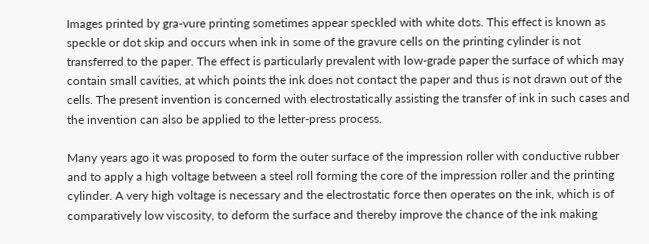Images printed by gra-vure printing sometimes appear speckled with white dots. This effect is known as speckle or dot skip and occurs when ink in some of the gravure cells on the printing cylinder is not transferred to the paper. The effect is particularly prevalent with low-grade paper the surface of which may contain small cavities, at which points the ink does not contact the paper and thus is not drawn out of the cells. The present invention is concerned with electrostatically assisting the transfer of ink in such cases and the invention can also be applied to the letter-press process.

Many years ago it was proposed to form the outer surface of the impression roller with conductive rubber and to apply a high voltage between a steel roll forming the core of the impression roller and the printing cylinder. A very high voltage is necessary and the electrostatic force then operates on the ink, which is of comparatively low viscosity, to deform the surface and thereby improve the chance of the ink making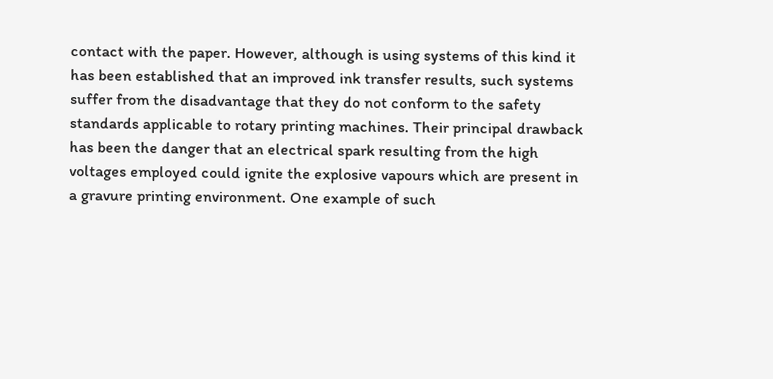contact with the paper. However, although is using systems of this kind it has been established that an improved ink transfer results, such systems suffer from the disadvantage that they do not conform to the safety standards applicable to rotary printing machines. Their principal drawback has been the danger that an electrical spark resulting from the high voltages employed could ignite the explosive vapours which are present in a gravure printing environment. One example of such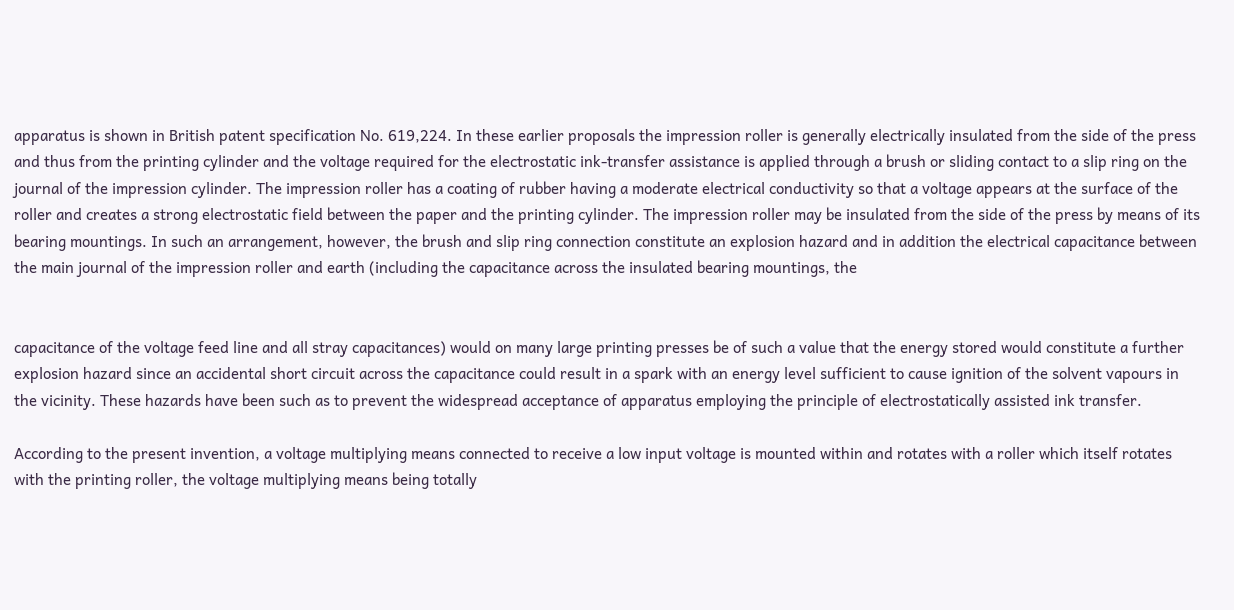apparatus is shown in British patent specification No. 619,224. In these earlier proposals the impression roller is generally electrically insulated from the side of the press and thus from the printing cylinder and the voltage required for the electrostatic ink-transfer assistance is applied through a brush or sliding contact to a slip ring on the journal of the impression cylinder. The impression roller has a coating of rubber having a moderate electrical conductivity so that a voltage appears at the surface of the roller and creates a strong electrostatic field between the paper and the printing cylinder. The impression roller may be insulated from the side of the press by means of its bearing mountings. In such an arrangement, however, the brush and slip ring connection constitute an explosion hazard and in addition the electrical capacitance between the main journal of the impression roller and earth (including the capacitance across the insulated bearing mountings, the


capacitance of the voltage feed line and all stray capacitances) would on many large printing presses be of such a value that the energy stored would constitute a further explosion hazard since an accidental short circuit across the capacitance could result in a spark with an energy level sufficient to cause ignition of the solvent vapours in the vicinity. These hazards have been such as to prevent the widespread acceptance of apparatus employing the principle of electrostatically assisted ink transfer.

According to the present invention, a voltage multiplying means connected to receive a low input voltage is mounted within and rotates with a roller which itself rotates with the printing roller, the voltage multiplying means being totally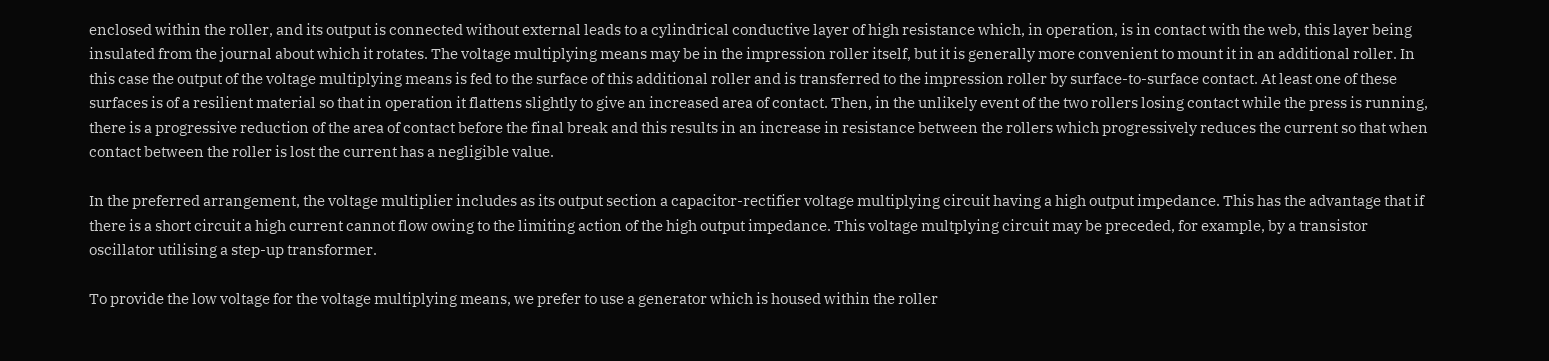enclosed within the roller, and its output is connected without external leads to a cylindrical conductive layer of high resistance which, in operation, is in contact with the web, this layer being insulated from the journal about which it rotates. The voltage multiplying means may be in the impression roller itself, but it is generally more convenient to mount it in an additional roller. In this case the output of the voltage multiplying means is fed to the surface of this additional roller and is transferred to the impression roller by surface-to-surface contact. At least one of these surfaces is of a resilient material so that in operation it flattens slightly to give an increased area of contact. Then, in the unlikely event of the two rollers losing contact while the press is running, there is a progressive reduction of the area of contact before the final break and this results in an increase in resistance between the rollers which progressively reduces the current so that when contact between the roller is lost the current has a negligible value.

In the preferred arrangement, the voltage multiplier includes as its output section a capacitor-rectifier voltage multiplying circuit having a high output impedance. This has the advantage that if there is a short circuit a high current cannot flow owing to the limiting action of the high output impedance. This voltage multplying circuit may be preceded, for example, by a transistor oscillator utilising a step-up transformer.

To provide the low voltage for the voltage multiplying means, we prefer to use a generator which is housed within the roller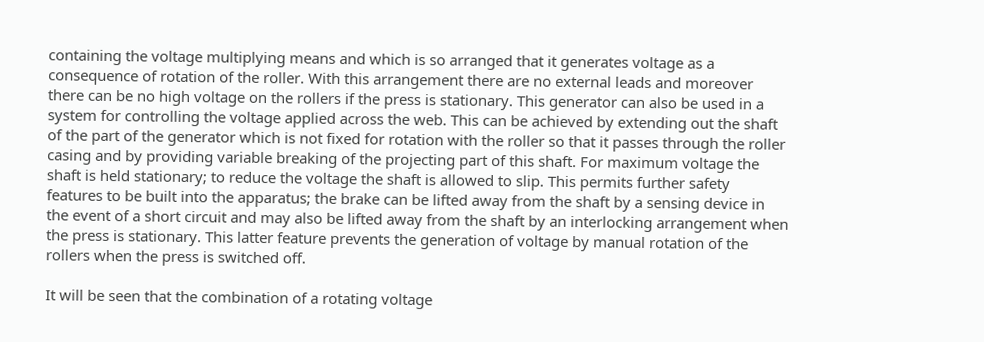containing the voltage multiplying means and which is so arranged that it generates voltage as a consequence of rotation of the roller. With this arrangement there are no external leads and moreover there can be no high voltage on the rollers if the press is stationary. This generator can also be used in a system for controlling the voltage applied across the web. This can be achieved by extending out the shaft of the part of the generator which is not fixed for rotation with the roller so that it passes through the roller casing and by providing variable breaking of the projecting part of this shaft. For maximum voltage the shaft is held stationary; to reduce the voltage the shaft is allowed to slip. This permits further safety features to be built into the apparatus; the brake can be lifted away from the shaft by a sensing device in the event of a short circuit and may also be lifted away from the shaft by an interlocking arrangement when the press is stationary. This latter feature prevents the generation of voltage by manual rotation of the rollers when the press is switched off.

It will be seen that the combination of a rotating voltage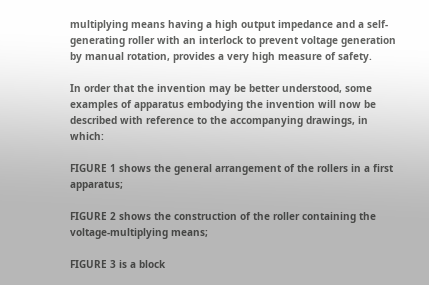multiplying means having a high output impedance and a self-generating roller with an interlock to prevent voltage generation by manual rotation, provides a very high measure of safety.

In order that the invention may be better understood, some examples of apparatus embodying the invention will now be described with reference to the accompanying drawings, in which:

FIGURE 1 shows the general arrangement of the rollers in a first apparatus;

FIGURE 2 shows the construction of the roller containing the voltage-multiplying means;

FIGURE 3 is a block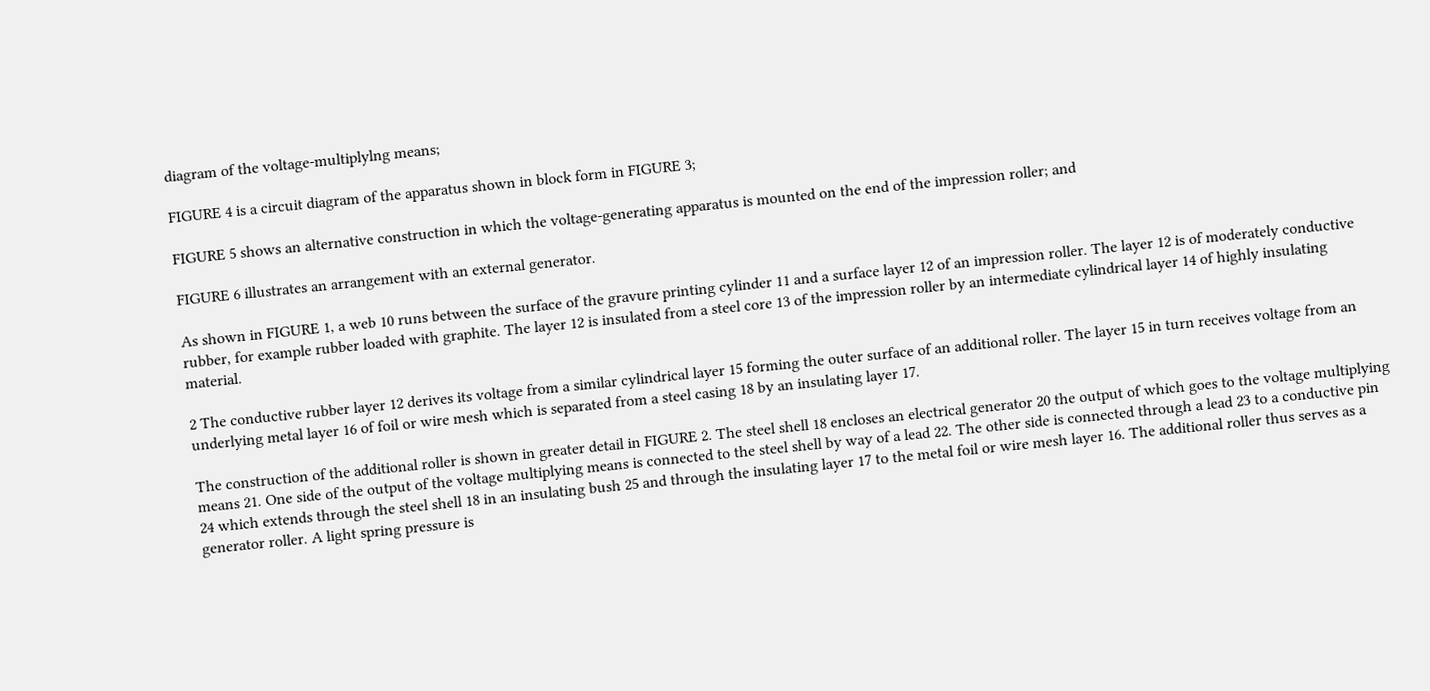diagram of the voltage-multiplylng means;

FIGURE 4 is a circuit diagram of the apparatus shown in block form in FIGURE 3;

FIGURE 5 shows an alternative construction in which the voltage-generating apparatus is mounted on the end of the impression roller; and

FIGURE 6 illustrates an arrangement with an external generator.

As shown in FIGURE 1, a web 10 runs between the surface of the gravure printing cylinder 11 and a surface layer 12 of an impression roller. The layer 12 is of moderately conductive rubber, for example rubber loaded with graphite. The layer 12 is insulated from a steel core 13 of the impression roller by an intermediate cylindrical layer 14 of highly insulating material.

2 The conductive rubber layer 12 derives its voltage from a similar cylindrical layer 15 forming the outer surface of an additional roller. The layer 15 in turn receives voltage from an underlying metal layer 16 of foil or wire mesh which is separated from a steel casing 18 by an insulating layer 17.

The construction of the additional roller is shown in greater detail in FIGURE 2. The steel shell 18 encloses an electrical generator 20 the output of which goes to the voltage multiplying means 21. One side of the output of the voltage multiplying means is connected to the steel shell by way of a lead 22. The other side is connected through a lead 23 to a conductive pin 24 which extends through the steel shell 18 in an insulating bush 25 and through the insulating layer 17 to the metal foil or wire mesh layer 16. The additional roller thus serves as a generator roller. A light spring pressure is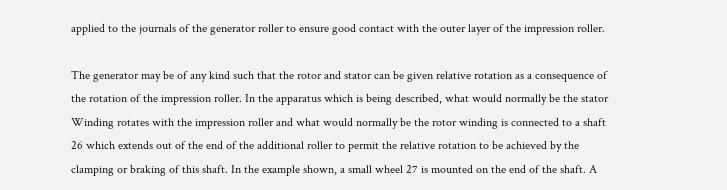applied to the journals of the generator roller to ensure good contact with the outer layer of the impression roller.

The generator may be of any kind such that the rotor and stator can be given relative rotation as a consequence of the rotation of the impression roller. In the apparatus which is being described, what would normally be the stator Winding rotates with the impression roller and what would normally be the rotor winding is connected to a shaft 26 which extends out of the end of the additional roller to permit the relative rotation to be achieved by the clamping or braking of this shaft. In the example shown, a small wheel 27 is mounted on the end of the shaft. A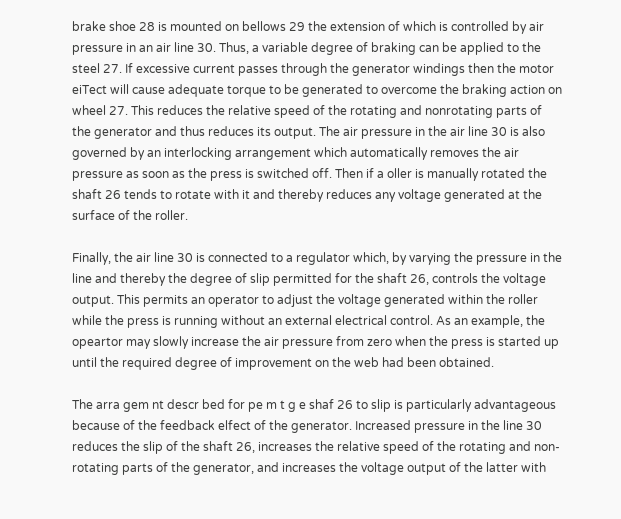brake shoe 28 is mounted on bellows 29 the extension of which is controlled by air pressure in an air line 30. Thus, a variable degree of braking can be applied to the steel 27. If excessive current passes through the generator windings then the motor eiTect will cause adequate torque to be generated to overcome the braking action on wheel 27. This reduces the relative speed of the rotating and nonrotating parts of the generator and thus reduces its output. The air pressure in the air line 30 is also governed by an interlocking arrangement which automatically removes the air pressure as soon as the press is switched off. Then if a oller is manually rotated the shaft 26 tends to rotate with it and thereby reduces any voltage generated at the surface of the roller.

Finally, the air line 30 is connected to a regulator which, by varying the pressure in the line and thereby the degree of slip permitted for the shaft 26, controls the voltage output. This permits an operator to adjust the voltage generated within the roller while the press is running without an external electrical control. As an example, the opeartor may slowly increase the air pressure from zero when the press is started up until the required degree of improvement on the web had been obtained.

The arra gem nt descr bed for pe m t g e shaf 26 to slip is particularly advantageous because of the feedback elfect of the generator. Increased pressure in the line 30 reduces the slip of the shaft 26, increases the relative speed of the rotating and non-rotating parts of the generator, and increases the voltage output of the latter with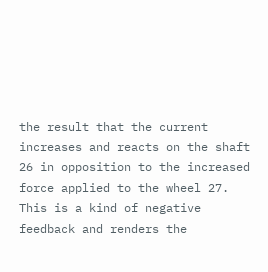the result that the current increases and reacts on the shaft 26 in opposition to the increased force applied to the wheel 27. This is a kind of negative feedback and renders the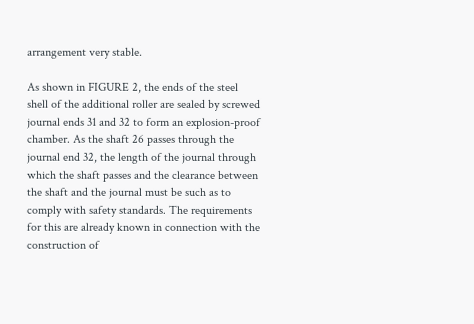arrangement very stable.

As shown in FIGURE 2, the ends of the steel shell of the additional roller are sealed by screwed journal ends 31 and 32 to form an explosion-proof chamber. As the shaft 26 passes through the journal end 32, the length of the journal through which the shaft passes and the clearance between the shaft and the journal must be such as to comply with safety standards. The requirements for this are already known in connection with the construction of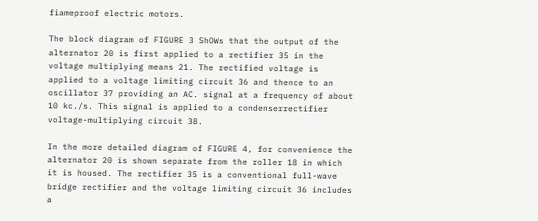fiameproof electric motors.

The block diagram of FIGURE 3 ShOWs that the output of the alternator 20 is first applied to a rectifier 35 in the voltage multiplying means 21. The rectified voltage is applied to a voltage limiting circuit 36 and thence to an oscillator 37 providing an AC. signal at a frequency of about 10 kc./s. This signal is applied to a condenserrectifier voltage-multiplying circuit 38.

In the more detailed diagram of FIGURE 4, for convenience the alternator 20 is shown separate from the roller 18 in which it is housed. The rectifier 35 is a conventional full-wave bridge rectifier and the voltage limiting circuit 36 includes a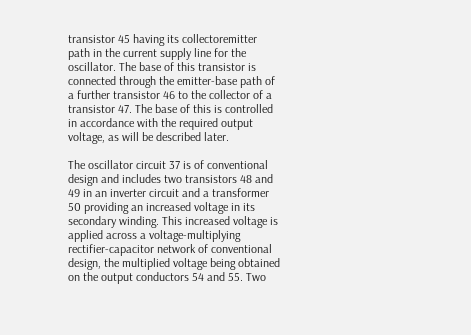transistor 45 having its collectoremitter path in the current supply line for the oscillator. The base of this transistor is connected through the emitter-base path of a further transistor 46 to the collector of a transistor 47. The base of this is controlled in accordance with the required output voltage, as will be described later.

The oscillator circuit 37 is of conventional design and includes two transistors 48 and 49 in an inverter circuit and a transformer 50 providing an increased voltage in its secondary winding. This increased voltage is applied across a voltage-multiplying rectifier-capacitor network of conventional design, the multiplied voltage being obtained on the output conductors 54 and 55. Two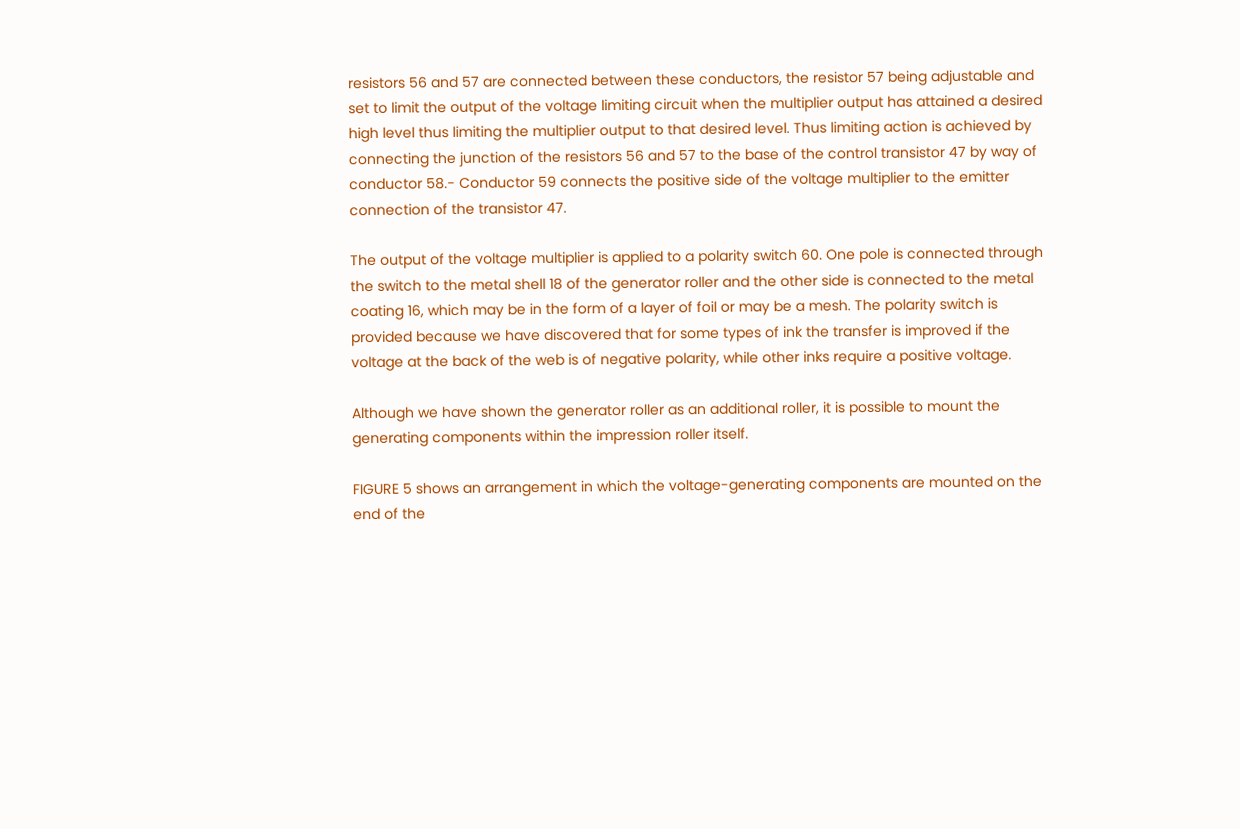resistors 56 and 57 are connected between these conductors, the resistor 57 being adjustable and set to limit the output of the voltage limiting circuit when the multiplier output has attained a desired high level thus limiting the multiplier output to that desired level. Thus limiting action is achieved by connecting the junction of the resistors 56 and 57 to the base of the control transistor 47 by way of conductor 58.- Conductor 59 connects the positive side of the voltage multiplier to the emitter connection of the transistor 47.

The output of the voltage multiplier is applied to a polarity switch 60. One pole is connected through the switch to the metal shell 18 of the generator roller and the other side is connected to the metal coating 16, which may be in the form of a layer of foil or may be a mesh. The polarity switch is provided because we have discovered that for some types of ink the transfer is improved if the voltage at the back of the web is of negative polarity, while other inks require a positive voltage.

Although we have shown the generator roller as an additional roller, it is possible to mount the generating components within the impression roller itself.

FIGURE 5 shows an arrangement in which the voltage-generating components are mounted on the end of the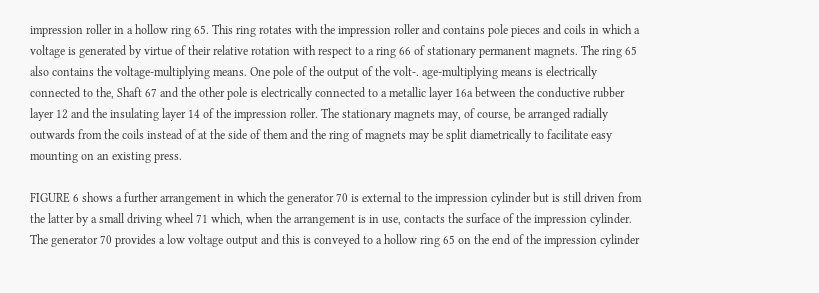impression roller in a hollow ring 65. This ring rotates with the impression roller and contains pole pieces and coils in which a voltage is generated by virtue of their relative rotation with respect to a ring 66 of stationary permanent magnets. The ring 65 also contains the voltage-multiplying means. One pole of the output of the volt-. age-multiplying means is electrically connected to the, Shaft 67 and the other pole is electrically connected to a metallic layer 16a between the conductive rubber layer 12 and the insulating layer 14 of the impression roller. The stationary magnets may, of course, be arranged radially outwards from the coils instead of at the side of them and the ring of magnets may be split diametrically to facilitate easy mounting on an existing press.

FIGURE 6 shows a further arrangement in which the generator 70 is external to the impression cylinder but is still driven from the latter by a small driving wheel 71 which, when the arrangement is in use, contacts the surface of the impression cylinder. The generator 70 provides a low voltage output and this is conveyed to a hollow ring 65 on the end of the impression cylinder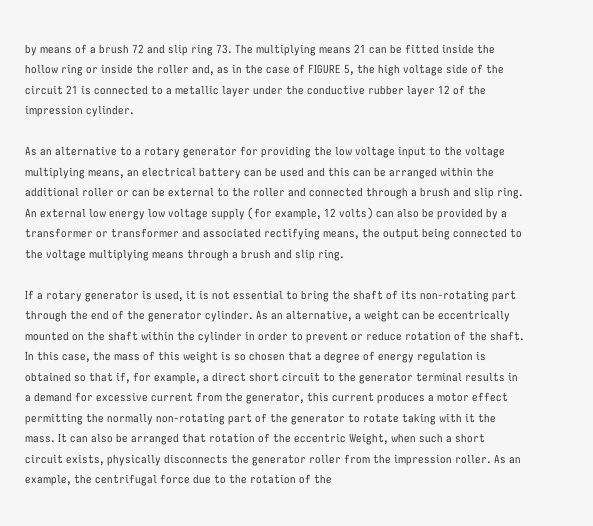by means of a brush 72 and slip ring 73. The multiplying means 21 can be fitted inside the hollow ring or inside the roller and, as in the case of FIGURE 5, the high voltage side of the circuit 21 is connected to a metallic layer under the conductive rubber layer 12 of the impression cylinder.

As an alternative to a rotary generator for providing the low voltage input to the voltage multiplying means, an electrical battery can be used and this can be arranged within the additional roller or can be external to the roller and connected through a brush and slip ring. An external low energy low voltage supply (for example, 12 volts) can also be provided by a transformer or transformer and associated rectifying means, the output being connected to the voltage multiplying means through a brush and slip ring.

If a rotary generator is used, it is not essential to bring the shaft of its non-rotating part through the end of the generator cylinder. As an alternative, a weight can be eccentrically mounted on the shaft within the cylinder in order to prevent or reduce rotation of the shaft. In this case, the mass of this weight is so chosen that a degree of energy regulation is obtained so that if, for example, a direct short circuit to the generator terminal results in a demand for excessive current from the generator, this current produces a motor effect permitting the normally non-rotating part of the generator to rotate taking with it the mass. It can also be arranged that rotation of the eccentric Weight, when such a short circuit exists, physically disconnects the generator roller from the impression roller. As an example, the centrifugal force due to the rotation of the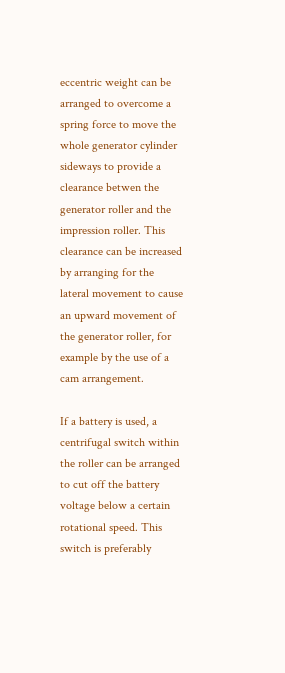eccentric weight can be arranged to overcome a spring force to move the whole generator cylinder sideways to provide a clearance betwen the generator roller and the impression roller. This clearance can be increased by arranging for the lateral movement to cause an upward movement of the generator roller, for example by the use of a cam arrangement.

If a battery is used, a centrifugal switch within the roller can be arranged to cut off the battery voltage below a certain rotational speed. This switch is preferably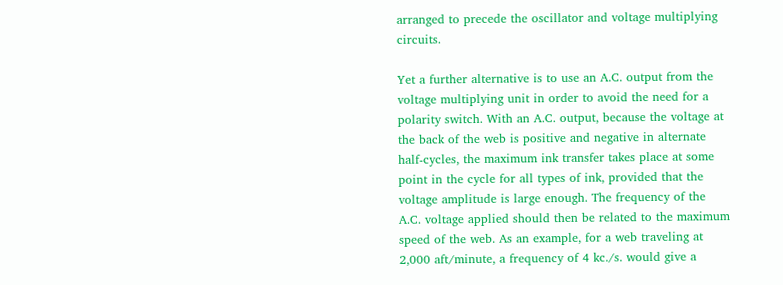arranged to precede the oscillator and voltage multiplying circuits.

Yet a further alternative is to use an A.C. output from the voltage multiplying unit in order to avoid the need for a polarity switch. With an A.C. output, because the voltage at the back of the web is positive and negative in alternate half-cycles, the maximum ink transfer takes place at some point in the cycle for all types of ink, provided that the voltage amplitude is large enough. The frequency of the A.C. voltage applied should then be related to the maximum speed of the web. As an example, for a web traveling at 2,000 aft/minute, a frequency of 4 kc./s. would give a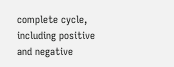complete cycle, including positive and negative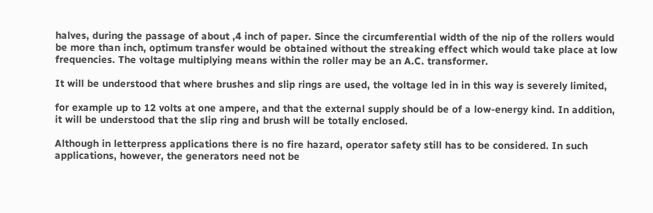halves, during the passage of about ,4 inch of paper. Since the circumferential width of the nip of the rollers would be more than inch, optimum transfer would be obtained without the streaking effect which would take place at low frequencies. The voltage multiplying means within the roller may be an A.C. transformer.

It will be understood that where brushes and slip rings are used, the voltage led in in this way is severely limited,

for example up to 12 volts at one ampere, and that the external supply should be of a low-energy kind. In addition, it will be understood that the slip ring and brush will be totally enclosed.

Although in letterpress applications there is no fire hazard, operator safety still has to be considered. In such applications, however, the generators need not be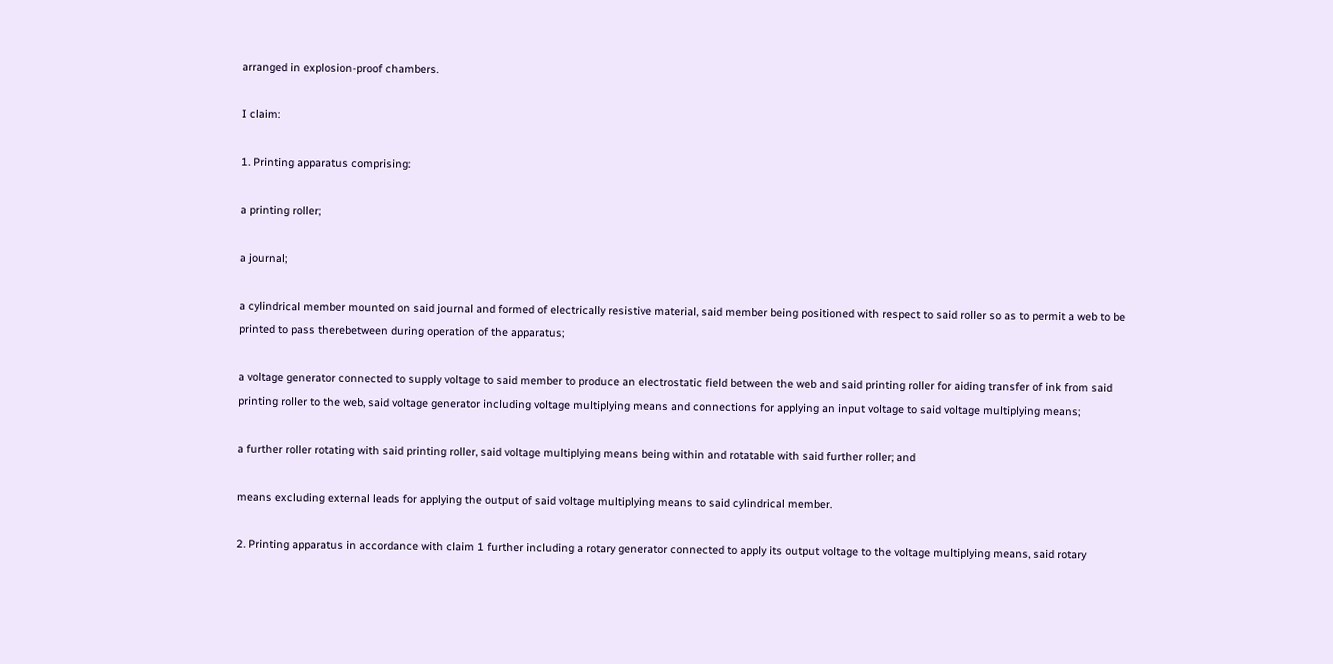arranged in explosion-proof chambers.

I claim:

1. Printing apparatus comprising:

a printing roller;

a journal;

a cylindrical member mounted on said journal and formed of electrically resistive material, said member being positioned with respect to said roller so as to permit a web to be printed to pass therebetween during operation of the apparatus;

a voltage generator connected to supply voltage to said member to produce an electrostatic field between the web and said printing roller for aiding transfer of ink from said printing roller to the web, said voltage generator including voltage multiplying means and connections for applying an input voltage to said voltage multiplying means;

a further roller rotating with said printing roller, said voltage multiplying means being within and rotatable with said further roller; and

means excluding external leads for applying the output of said voltage multiplying means to said cylindrical member.

2. Printing apparatus in accordance with claim 1 further including a rotary generator connected to apply its output voltage to the voltage multiplying means, said rotary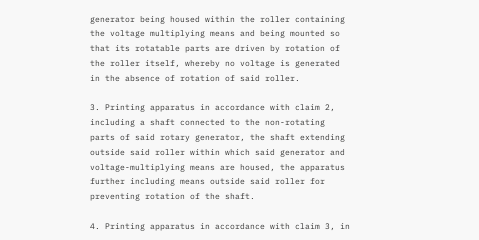generator being housed within the roller containing the voltage multiplying means and being mounted so that its rotatable parts are driven by rotation of the roller itself, whereby no voltage is generated in the absence of rotation of said roller.

3. Printing apparatus in accordance with claim 2, including a shaft connected to the non-rotating parts of said rotary generator, the shaft extending outside said roller within which said generator and voltage-multiplying means are housed, the apparatus further including means outside said roller for preventing rotation of the shaft.

4. Printing apparatus in accordance with claim 3, in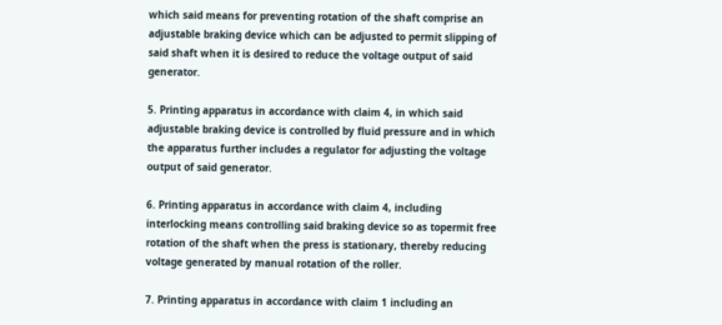which said means for preventing rotation of the shaft comprise an adjustable braking device which can be adjusted to permit slipping of said shaft when it is desired to reduce the voltage output of said generator.

5. Printing apparatus in accordance with claim 4, in which said adjustable braking device is controlled by fluid pressure and in which the apparatus further includes a regulator for adjusting the voltage output of said generator.

6. Printing apparatus in accordance with claim 4, including interlocking means controlling said braking device so as topermit free rotation of the shaft when the press is stationary, thereby reducing voltage generated by manual rotation of the roller.

7. Printing apparatus in accordance with claim 1 including an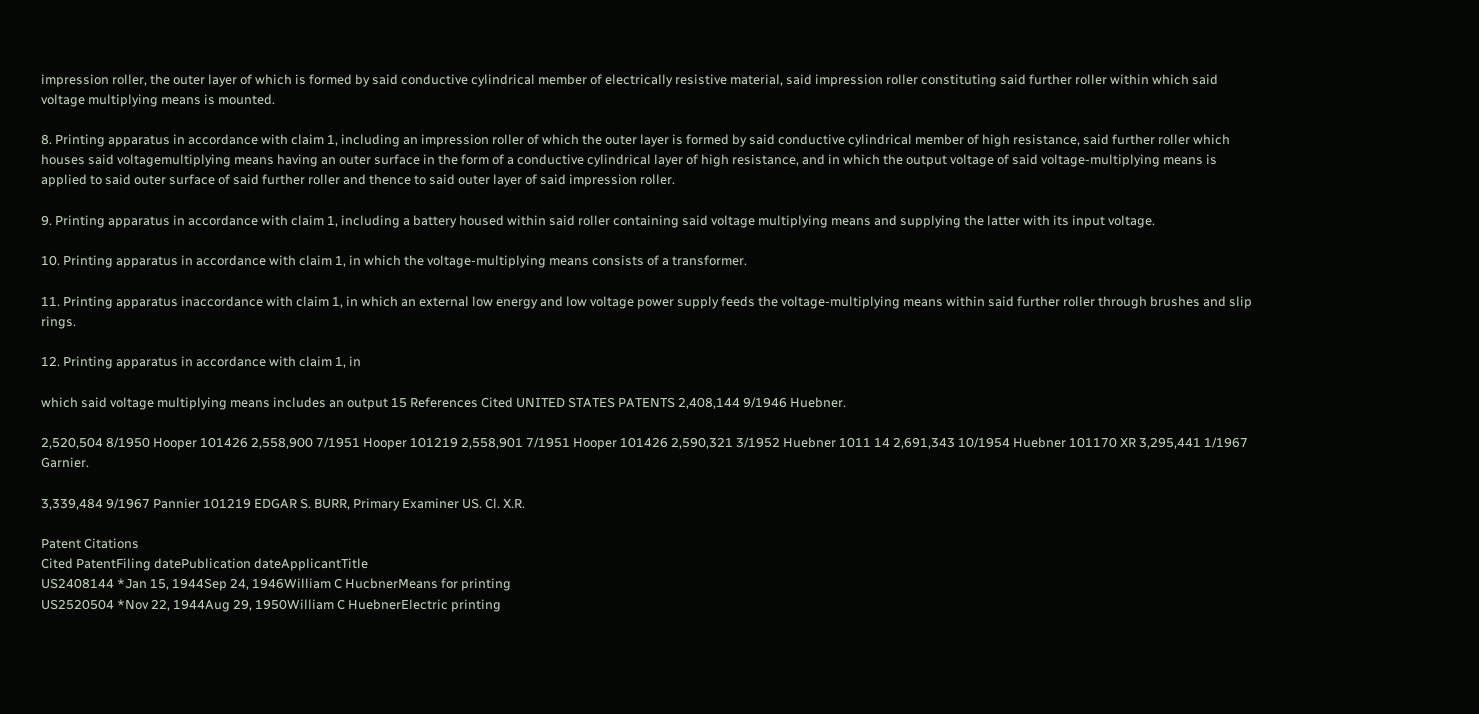impression roller, the outer layer of which is formed by said conductive cylindrical member of electrically resistive material, said impression roller constituting said further roller within which said voltage multiplying means is mounted.

8. Printing apparatus in accordance with claim 1, including an impression roller of which the outer layer is formed by said conductive cylindrical member of high resistance, said further roller which houses said voltagemultiplying means having an outer surface in the form of a conductive cylindrical layer of high resistance, and in which the output voltage of said voltage-multiplying means is applied to said outer surface of said further roller and thence to said outer layer of said impression roller.

9. Printing apparatus in accordance with claim 1, including a battery housed within said roller containing said voltage multiplying means and supplying the latter with its input voltage.

10. Printing apparatus in accordance with claim 1, in which the voltage-multiplying means consists of a transformer.

11. Printing apparatus inaccordance with claim 1, in which an external low energy and low voltage power supply feeds the voltage-multiplying means within said further roller through brushes and slip rings.

12. Printing apparatus in accordance with claim 1, in

which said voltage multiplying means includes an output 15 References Cited UNITED STATES PATENTS 2,408,144 9/1946 Huebner.

2,520,504 8/1950 Hooper 101426 2,558,900 7/1951 Hooper 101219 2,558,901 7/1951 Hooper 101426 2,590,321 3/1952 Huebner 1011 14 2,691,343 10/1954 Huebner 101170 XR 3,295,441 1/1967 Garnier.

3,339,484 9/1967 Pannier 101219 EDGAR S. BURR, Primary Examiner US. Cl. X.R.

Patent Citations
Cited PatentFiling datePublication dateApplicantTitle
US2408144 *Jan 15, 1944Sep 24, 1946William C HucbnerMeans for printing
US2520504 *Nov 22, 1944Aug 29, 1950William C HuebnerElectric printing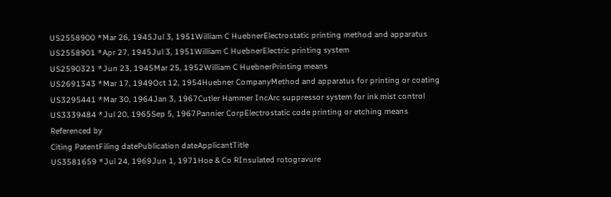US2558900 *Mar 26, 1945Jul 3, 1951William C HuebnerElectrostatic printing method and apparatus
US2558901 *Apr 27, 1945Jul 3, 1951William C HuebnerElectric printing system
US2590321 *Jun 23, 1945Mar 25, 1952William C HuebnerPrinting means
US2691343 *Mar 17, 1949Oct 12, 1954Huebner CompanyMethod and apparatus for printing or coating
US3295441 *Mar 30, 1964Jan 3, 1967Cutler Hammer IncArc suppressor system for ink mist control
US3339484 *Jul 20, 1965Sep 5, 1967Pannier CorpElectrostatic code printing or etching means
Referenced by
Citing PatentFiling datePublication dateApplicantTitle
US3581659 *Jul 24, 1969Jun 1, 1971Hoe & Co RInsulated rotogravure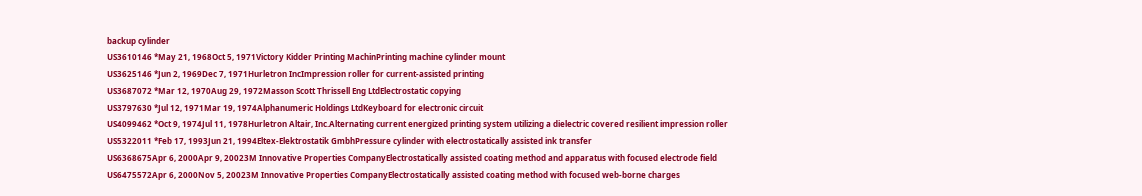backup cylinder
US3610146 *May 21, 1968Oct 5, 1971Victory Kidder Printing MachinPrinting machine cylinder mount
US3625146 *Jun 2, 1969Dec 7, 1971Hurletron IncImpression roller for current-assisted printing
US3687072 *Mar 12, 1970Aug 29, 1972Masson Scott Thrissell Eng LtdElectrostatic copying
US3797630 *Jul 12, 1971Mar 19, 1974Alphanumeric Holdings LtdKeyboard for electronic circuit
US4099462 *Oct 9, 1974Jul 11, 1978Hurletron Altair, Inc.Alternating current energized printing system utilizing a dielectric covered resilient impression roller
US5322011 *Feb 17, 1993Jun 21, 1994Eltex-Elektrostatik GmbhPressure cylinder with electrostatically assisted ink transfer
US6368675Apr 6, 2000Apr 9, 20023M Innovative Properties CompanyElectrostatically assisted coating method and apparatus with focused electrode field
US6475572Apr 6, 2000Nov 5, 20023M Innovative Properties CompanyElectrostatically assisted coating method with focused web-borne charges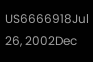US6666918Jul 26, 2002Dec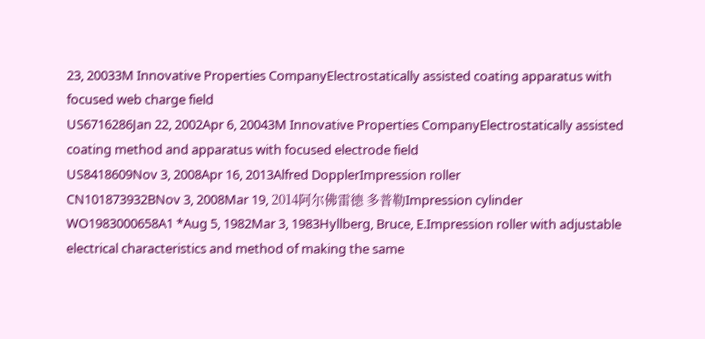23, 20033M Innovative Properties CompanyElectrostatically assisted coating apparatus with focused web charge field
US6716286Jan 22, 2002Apr 6, 20043M Innovative Properties CompanyElectrostatically assisted coating method and apparatus with focused electrode field
US8418609Nov 3, 2008Apr 16, 2013Alfred DopplerImpression roller
CN101873932BNov 3, 2008Mar 19, 2014阿尔佛雷德 多普勒Impression cylinder
WO1983000658A1 *Aug 5, 1982Mar 3, 1983Hyllberg, Bruce, E.Impression roller with adjustable electrical characteristics and method of making the same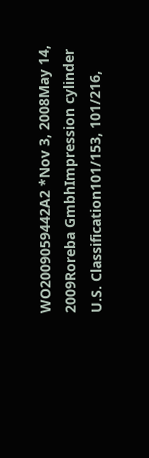WO2009059442A2 *Nov 3, 2008May 14, 2009Roreba GmbhImpression cylinder
U.S. Classification101/153, 101/216,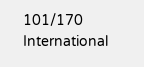101/170
International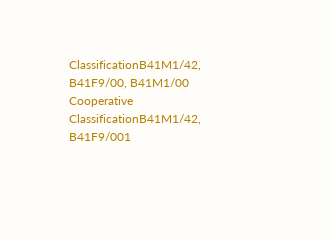ClassificationB41M1/42, B41F9/00, B41M1/00
Cooperative ClassificationB41M1/42, B41F9/001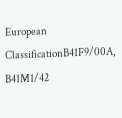European ClassificationB41F9/00A, B41M1/42